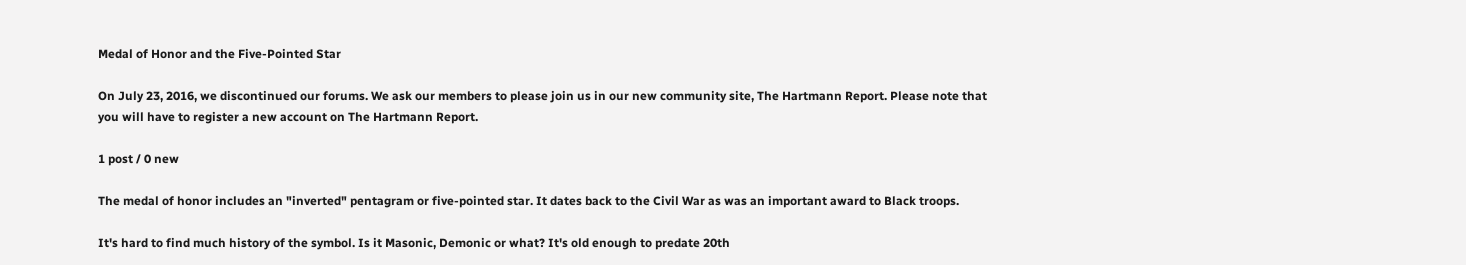Medal of Honor and the Five-Pointed Star

On July 23, 2016, we discontinued our forums. We ask our members to please join us in our new community site, The Hartmann Report. Please note that you will have to register a new account on The Hartmann Report.

1 post / 0 new

The medal of honor includes an "inverted" pentagram or five-pointed star. It dates back to the Civil War as was an important award to Black troops.

It's hard to find much history of the symbol. Is it Masonic, Demonic or what? It's old enough to predate 20th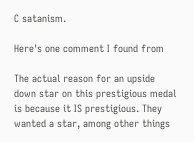C satanism.

Here's one comment I found from

The actual reason for an upside down star on this prestigious medal is because it IS prestigious. They wanted a star, among other things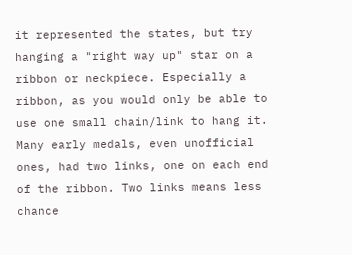it represented the states, but try hanging a "right way up" star on a ribbon or neckpiece. Especially a ribbon, as you would only be able to use one small chain/link to hang it. Many early medals, even unofficial ones, had two links, one on each end of the ribbon. Two links means less chance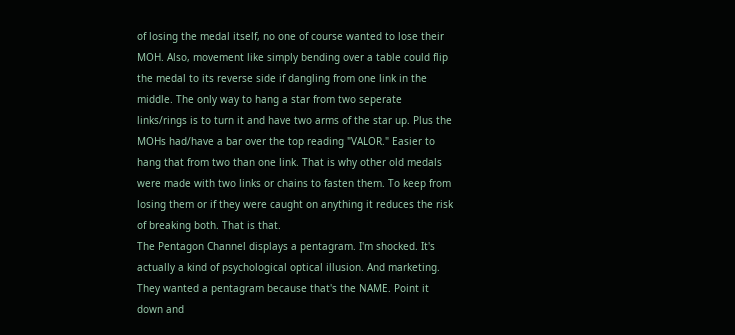of losing the medal itself, no one of course wanted to lose their MOH. Also, movement like simply bending over a table could flip the medal to its reverse side if dangling from one link in the middle. The only way to hang a star from two seperate links/rings is to turn it and have two arms of the star up. Plus the MOHs had/have a bar over the top reading "VALOR." Easier to hang that from two than one link. That is why other old medals were made with two links or chains to fasten them. To keep from losing them or if they were caught on anything it reduces the risk of breaking both. That is that.
The Pentagon Channel displays a pentagram. I'm shocked. It's actually a kind of psychological optical illusion. And marketing. They wanted a pentagram because that's the NAME. Point it down and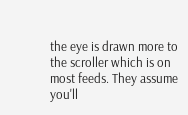the eye is drawn more to the scroller which is on most feeds. They assume you'll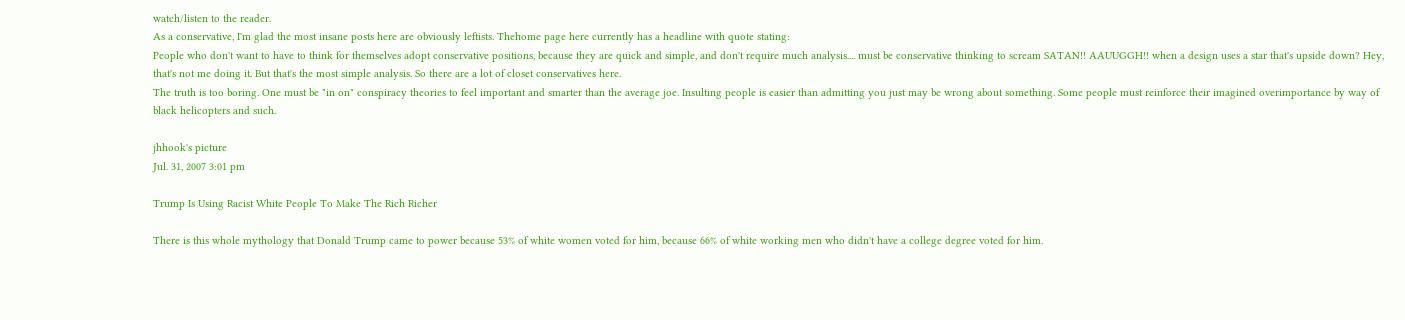watch/listen to the reader.
As a conservative, I'm glad the most insane posts here are obviously leftists. Thehome page here currently has a headline with quote stating:
People who don't want to have to think for themselves adopt conservative positions, because they are quick and simple, and don't require much analysis.... must be conservative thinking to scream SATAN!! AAUUGGH!! when a design uses a star that's upside down? Hey, that's not me doing it. But that's the most simple analysis. So there are a lot of closet conservatives here.
The truth is too boring. One must be "in on" conspiracy theories to feel important and smarter than the average joe. Insulting people is easier than admitting you just may be wrong about something. Some people must reinforce their imagined overimportance by way of black helicopters and such.

jhhook's picture
Jul. 31, 2007 3:01 pm

Trump Is Using Racist White People To Make The Rich Richer

There is this whole mythology that Donald Trump came to power because 53% of white women voted for him, because 66% of white working men who didn't have a college degree voted for him.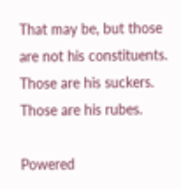That may be, but those are not his constituents. Those are his suckers. Those are his rubes.

Powered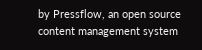by Pressflow, an open source content management system